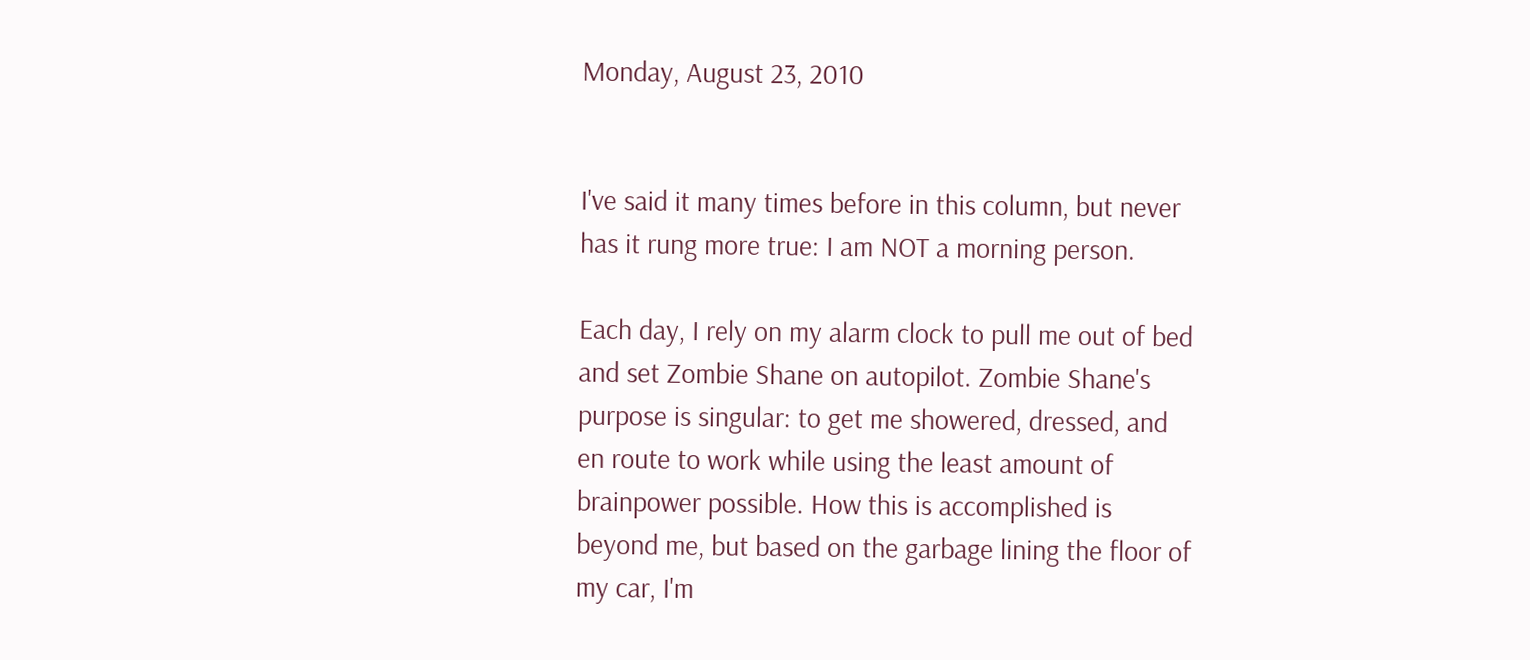Monday, August 23, 2010


I've said it many times before in this column, but never has it rung more true: I am NOT a morning person.

Each day, I rely on my alarm clock to pull me out of bed and set Zombie Shane on autopilot. Zombie Shane's purpose is singular: to get me showered, dressed, and en route to work while using the least amount of brainpower possible. How this is accomplished is beyond me, but based on the garbage lining the floor of my car, I'm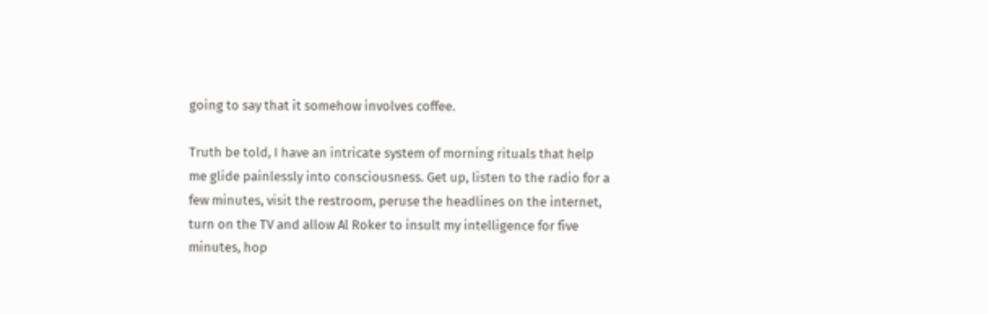going to say that it somehow involves coffee.

Truth be told, I have an intricate system of morning rituals that help me glide painlessly into consciousness. Get up, listen to the radio for a few minutes, visit the restroom, peruse the headlines on the internet, turn on the TV and allow Al Roker to insult my intelligence for five minutes, hop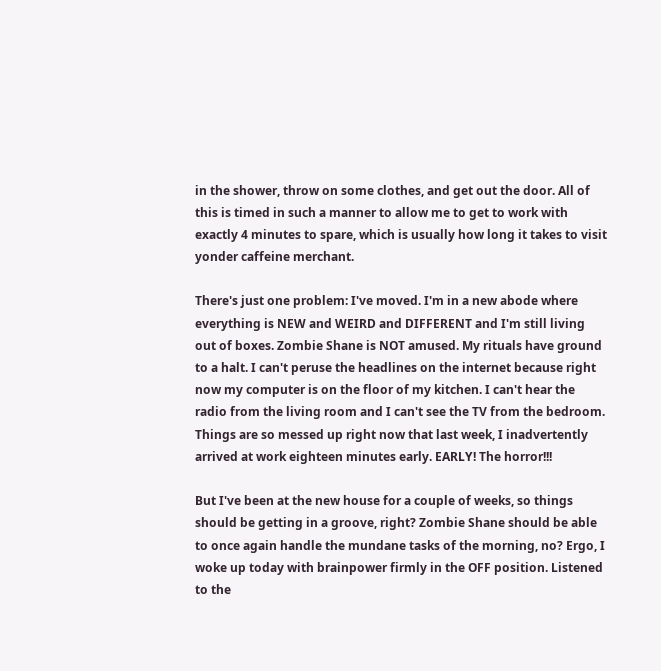in the shower, throw on some clothes, and get out the door. All of this is timed in such a manner to allow me to get to work with exactly 4 minutes to spare, which is usually how long it takes to visit yonder caffeine merchant.

There's just one problem: I've moved. I'm in a new abode where everything is NEW and WEIRD and DIFFERENT and I'm still living out of boxes. Zombie Shane is NOT amused. My rituals have ground to a halt. I can't peruse the headlines on the internet because right now my computer is on the floor of my kitchen. I can't hear the radio from the living room and I can't see the TV from the bedroom. Things are so messed up right now that last week, I inadvertently arrived at work eighteen minutes early. EARLY! The horror!!!

But I've been at the new house for a couple of weeks, so things should be getting in a groove, right? Zombie Shane should be able to once again handle the mundane tasks of the morning, no? Ergo, I woke up today with brainpower firmly in the OFF position. Listened to the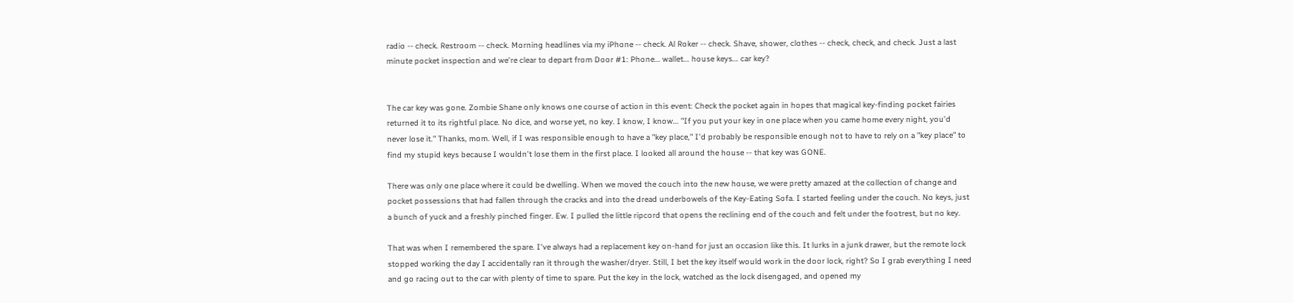radio -- check. Restroom -- check. Morning headlines via my iPhone -- check. Al Roker -- check. Shave, shower, clothes -- check, check, and check. Just a last minute pocket inspection and we're clear to depart from Door #1: Phone... wallet... house keys... car key?


The car key was gone. Zombie Shane only knows one course of action in this event: Check the pocket again in hopes that magical key-finding pocket fairies returned it to its rightful place. No dice, and worse yet, no key. I know, I know... "If you put your key in one place when you came home every night, you'd never lose it." Thanks, mom. Well, if I was responsible enough to have a "key place," I'd probably be responsible enough not to have to rely on a "key place" to find my stupid keys because I wouldn't lose them in the first place. I looked all around the house -- that key was GONE.

There was only one place where it could be dwelling. When we moved the couch into the new house, we were pretty amazed at the collection of change and pocket possessions that had fallen through the cracks and into the dread underbowels of the Key-Eating Sofa. I started feeling under the couch. No keys, just a bunch of yuck and a freshly pinched finger. Ew. I pulled the little ripcord that opens the reclining end of the couch and felt under the footrest, but no key.

That was when I remembered the spare. I've always had a replacement key on-hand for just an occasion like this. It lurks in a junk drawer, but the remote lock stopped working the day I accidentally ran it through the washer/dryer. Still, I bet the key itself would work in the door lock, right? So I grab everything I need and go racing out to the car with plenty of time to spare. Put the key in the lock, watched as the lock disengaged, and opened my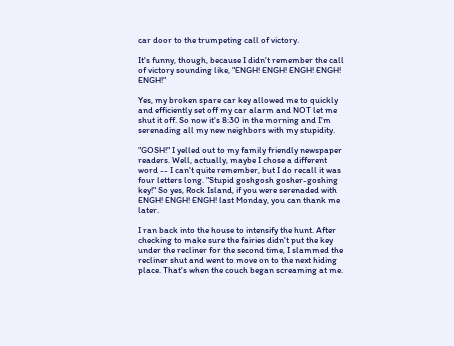car door to the trumpeting call of victory.

It's funny, though, because I didn't remember the call of victory sounding like, "ENGH! ENGH! ENGH! ENGH! ENGH!"

Yes, my broken spare car key allowed me to quickly and efficiently set off my car alarm and NOT let me shut it off. So now it's 8:30 in the morning and I'm serenading all my new neighbors with my stupidity.

"GOSH!" I yelled out to my family friendly newspaper readers. Well, actually, maybe I chose a different word -- I can't quite remember, but I do recall it was four letters long. "Stupid goshgosh gosher-goshing key!" So yes, Rock Island, if you were serenaded with ENGH! ENGH! ENGH! last Monday, you can thank me later.

I ran back into the house to intensify the hunt. After checking to make sure the fairies didn't put the key under the recliner for the second time, I slammed the recliner shut and went to move on to the next hiding place. That's when the couch began screaming at me.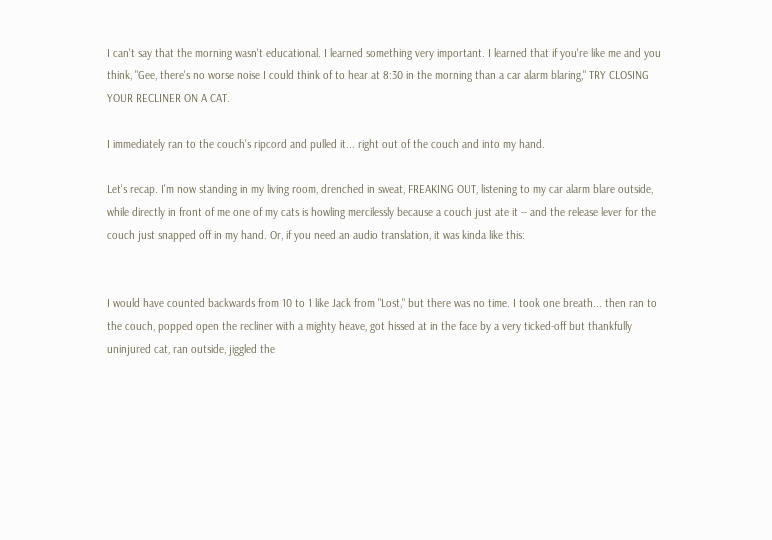I can't say that the morning wasn't educational. I learned something very important. I learned that if you're like me and you think, "Gee, there's no worse noise I could think of to hear at 8:30 in the morning than a car alarm blaring," TRY CLOSING YOUR RECLINER ON A CAT.

I immediately ran to the couch's ripcord and pulled it... right out of the couch and into my hand.

Let's recap. I'm now standing in my living room, drenched in sweat, FREAKING OUT, listening to my car alarm blare outside, while directly in front of me one of my cats is howling mercilessly because a couch just ate it -- and the release lever for the couch just snapped off in my hand. Or, if you need an audio translation, it was kinda like this:


I would have counted backwards from 10 to 1 like Jack from "Lost," but there was no time. I took one breath... then ran to the couch, popped open the recliner with a mighty heave, got hissed at in the face by a very ticked-off but thankfully uninjured cat, ran outside, jiggled the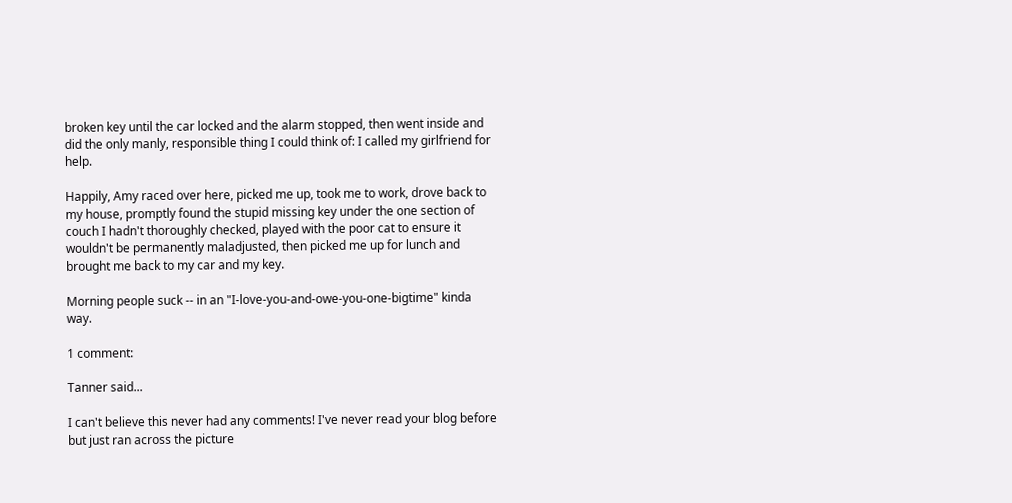broken key until the car locked and the alarm stopped, then went inside and did the only manly, responsible thing I could think of: I called my girlfriend for help.

Happily, Amy raced over here, picked me up, took me to work, drove back to my house, promptly found the stupid missing key under the one section of couch I hadn't thoroughly checked, played with the poor cat to ensure it wouldn't be permanently maladjusted, then picked me up for lunch and brought me back to my car and my key.

Morning people suck -- in an "I-love-you-and-owe-you-one-bigtime" kinda way.

1 comment:

Tanner said...

I can't believe this never had any comments! I've never read your blog before but just ran across the picture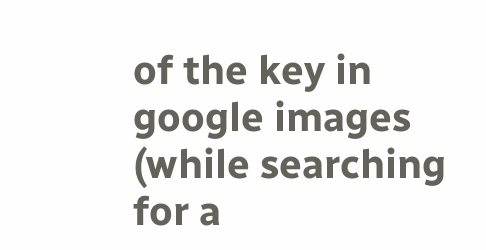of the key in google images (while searching for a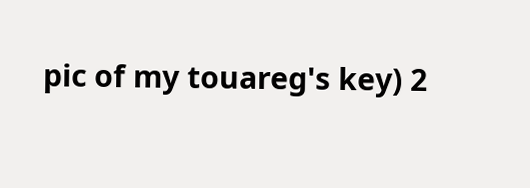pic of my touareg's key) 2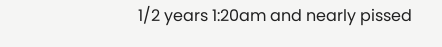1/2 years 1:20am and nearly pissed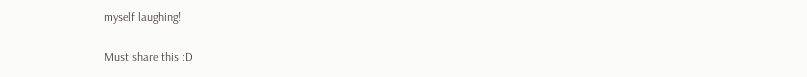myself laughing!

Must share this :D